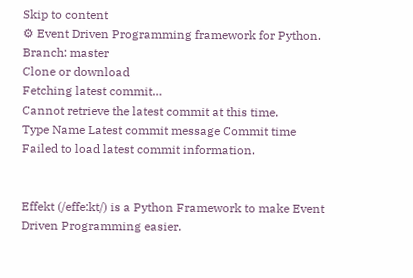Skip to content
⚙ Event Driven Programming framework for Python.
Branch: master
Clone or download
Fetching latest commit…
Cannot retrieve the latest commit at this time.
Type Name Latest commit message Commit time
Failed to load latest commit information.


Effekt (/effe:kt/) is a Python Framework to make Event Driven Programming easier.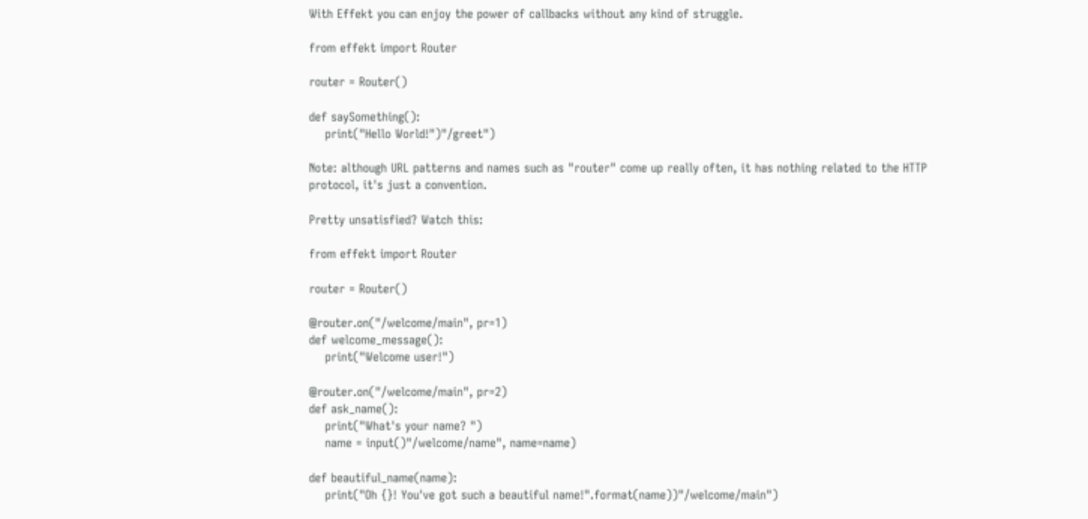With Effekt you can enjoy the power of callbacks without any kind of struggle.

from effekt import Router

router = Router()

def saySomething():
    print("Hello World!")"/greet")

Note: although URL patterns and names such as "router" come up really often, it has nothing related to the HTTP protocol, it's just a convention.

Pretty unsatisfied? Watch this:

from effekt import Router

router = Router()

@router.on("/welcome/main", pr=1)
def welcome_message():
    print("Welcome user!")

@router.on("/welcome/main", pr=2)
def ask_name():
    print("What's your name? ")
    name = input()"/welcome/name", name=name)

def beautiful_name(name):
    print("Oh {}! You've got such a beautiful name!".format(name))"/welcome/main")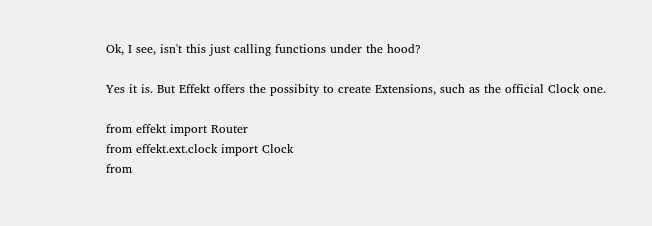Ok, I see, isn't this just calling functions under the hood?

Yes it is. But Effekt offers the possibity to create Extensions, such as the official Clock one.

from effekt import Router
from effekt.ext.clock import Clock
from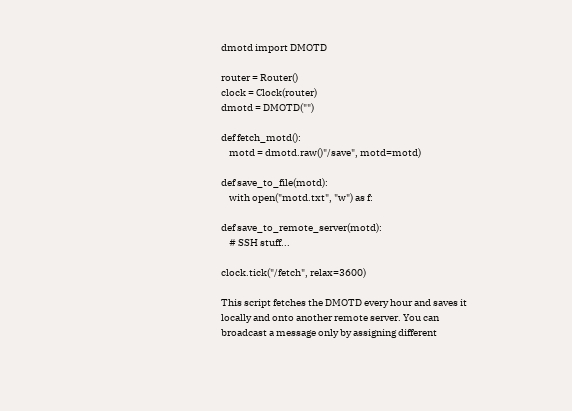dmotd import DMOTD

router = Router()
clock = Clock(router)
dmotd = DMOTD("")

def fetch_motd():
    motd = dmotd.raw()"/save", motd=motd)

def save_to_file(motd):
    with open("motd.txt", "w") as f:

def save_to_remote_server(motd):
    # SSH stuff...

clock.tick("/fetch", relax=3600)

This script fetches the DMOTD every hour and saves it locally and onto another remote server. You can broadcast a message only by assigning different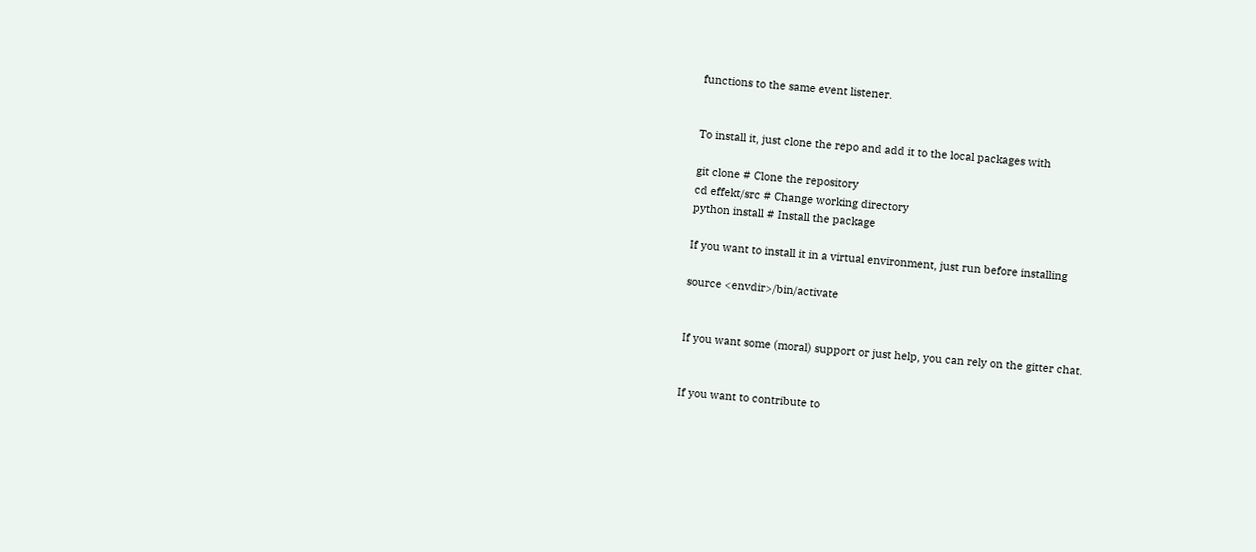functions to the same event listener.


To install it, just clone the repo and add it to the local packages with

git clone # Clone the repository
cd effekt/src # Change working directory
python install # Install the package

If you want to install it in a virtual environment, just run before installing

source <envdir>/bin/activate


If you want some (moral) support or just help, you can rely on the gitter chat.


If you want to contribute to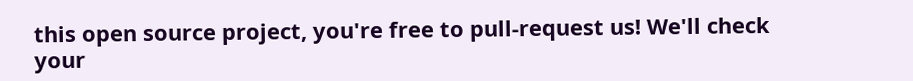this open source project, you're free to pull-request us! We'll check your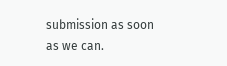submission as soon as we can.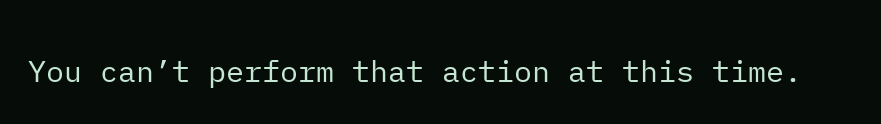You can’t perform that action at this time.